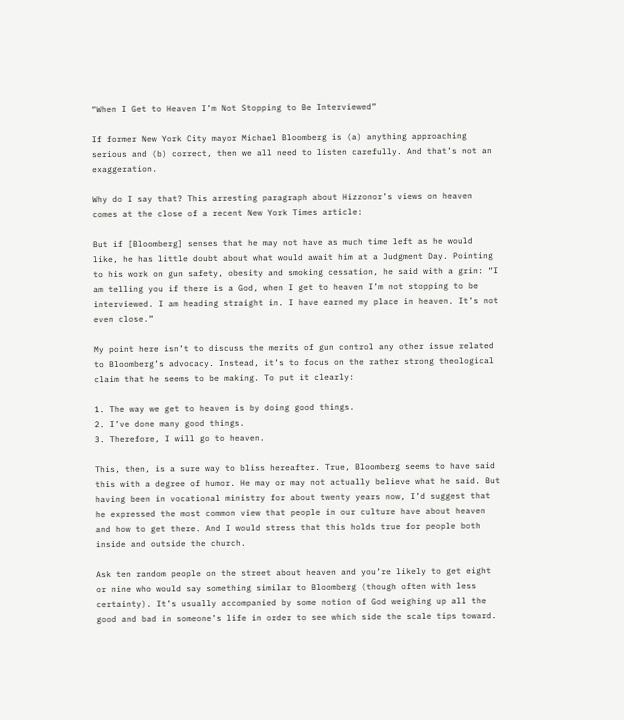“When I Get to Heaven I’m Not Stopping to Be Interviewed”

If former New York City mayor Michael Bloomberg is (a) anything approaching serious and (b) correct, then we all need to listen carefully. And that’s not an exaggeration.

Why do I say that? This arresting paragraph about Hizzonor’s views on heaven comes at the close of a recent New York Times article:

But if [Bloomberg] senses that he may not have as much time left as he would like, he has little doubt about what would await him at a Judgment Day. Pointing to his work on gun safety, obesity and smoking cessation, he said with a grin: “I am telling you if there is a God, when I get to heaven I’m not stopping to be interviewed. I am heading straight in. I have earned my place in heaven. It’s not even close.”

My point here isn’t to discuss the merits of gun control any other issue related to Bloomberg’s advocacy. Instead, it’s to focus on the rather strong theological claim that he seems to be making. To put it clearly:

1. The way we get to heaven is by doing good things.
2. I’ve done many good things.
3. Therefore, I will go to heaven.

This, then, is a sure way to bliss hereafter. True, Bloomberg seems to have said this with a degree of humor. He may or may not actually believe what he said. But having been in vocational ministry for about twenty years now, I’d suggest that he expressed the most common view that people in our culture have about heaven and how to get there. And I would stress that this holds true for people both inside and outside the church.

Ask ten random people on the street about heaven and you’re likely to get eight or nine who would say something similar to Bloomberg (though often with less certainty). It’s usually accompanied by some notion of God weighing up all the good and bad in someone’s life in order to see which side the scale tips toward.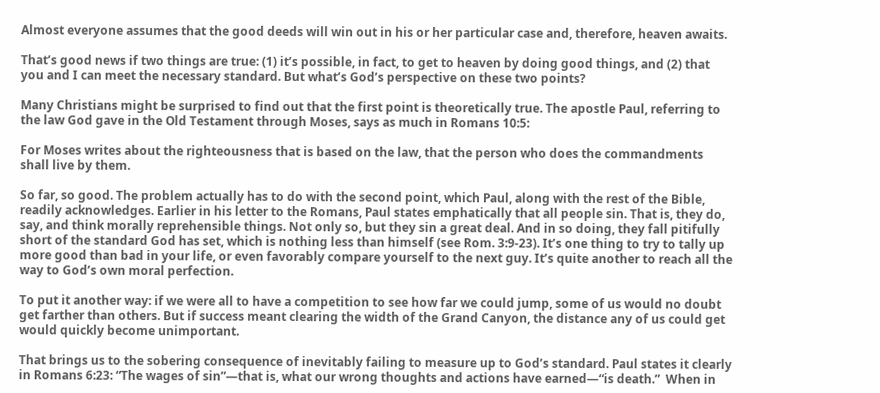Almost everyone assumes that the good deeds will win out in his or her particular case and, therefore, heaven awaits.

That’s good news if two things are true: (1) it’s possible, in fact, to get to heaven by doing good things, and (2) that you and I can meet the necessary standard. But what’s God’s perspective on these two points?

Many Christians might be surprised to find out that the first point is theoretically true. The apostle Paul, referring to the law God gave in the Old Testament through Moses, says as much in Romans 10:5:

For Moses writes about the righteousness that is based on the law, that the person who does the commandments shall live by them.

So far, so good. The problem actually has to do with the second point, which Paul, along with the rest of the Bible, readily acknowledges. Earlier in his letter to the Romans, Paul states emphatically that all people sin. That is, they do, say, and think morally reprehensible things. Not only so, but they sin a great deal. And in so doing, they fall pitifully short of the standard God has set, which is nothing less than himself (see Rom. 3:9-23). It’s one thing to try to tally up more good than bad in your life, or even favorably compare yourself to the next guy. It’s quite another to reach all the way to God’s own moral perfection.

To put it another way: if we were all to have a competition to see how far we could jump, some of us would no doubt get farther than others. But if success meant clearing the width of the Grand Canyon, the distance any of us could get would quickly become unimportant.

That brings us to the sobering consequence of inevitably failing to measure up to God’s standard. Paul states it clearly in Romans 6:23: “The wages of sin”—that is, what our wrong thoughts and actions have earned—“is death.”  When in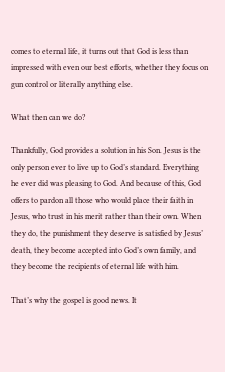comes to eternal life, it turns out that God is less than impressed with even our best efforts, whether they focus on gun control or literally anything else.

What then can we do?

Thankfully, God provides a solution in his Son. Jesus is the only person ever to live up to God’s standard. Everything he ever did was pleasing to God. And because of this, God offers to pardon all those who would place their faith in Jesus, who trust in his merit rather than their own. When they do, the punishment they deserve is satisfied by Jesus’ death, they become accepted into God’s own family, and they become the recipients of eternal life with him.

That’s why the gospel is good news. It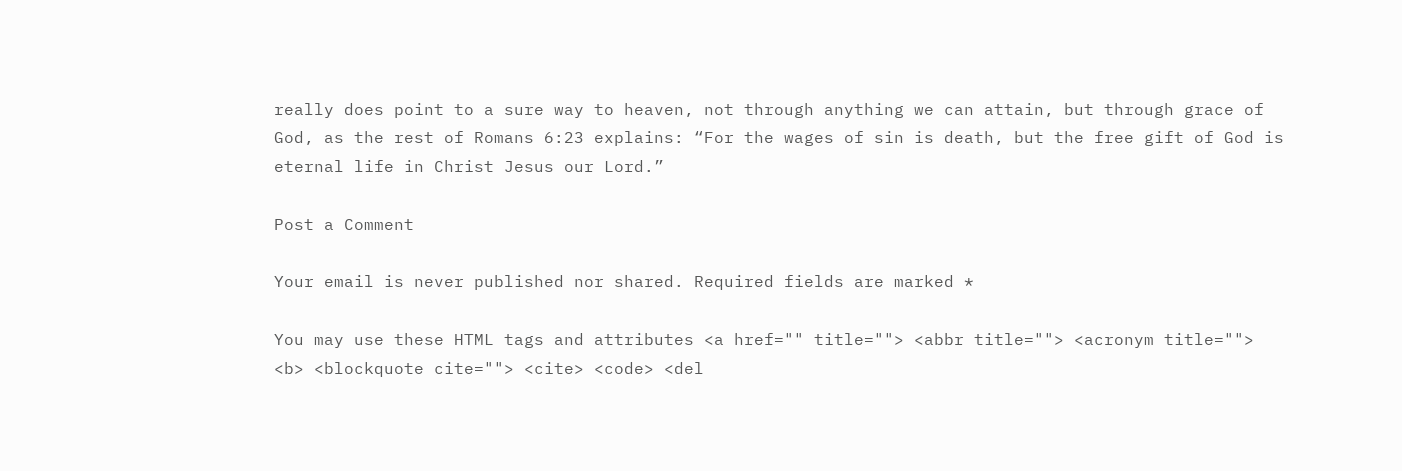really does point to a sure way to heaven, not through anything we can attain, but through grace of God, as the rest of Romans 6:23 explains: “For the wages of sin is death, but the free gift of God is eternal life in Christ Jesus our Lord.”

Post a Comment

Your email is never published nor shared. Required fields are marked *

You may use these HTML tags and attributes <a href="" title=""> <abbr title=""> <acronym title=""> <b> <blockquote cite=""> <cite> <code> <del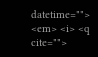datetime=""> <em> <i> <q cite="">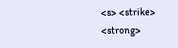<s> <strike> <strong>